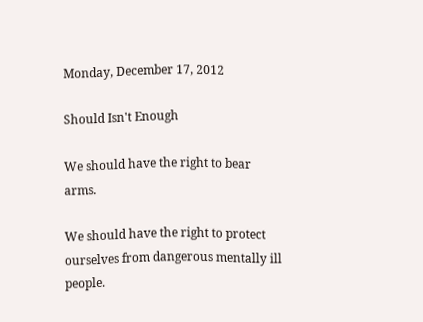Monday, December 17, 2012

Should Isn't Enough

We should have the right to bear arms.

We should have the right to protect ourselves from dangerous mentally ill people.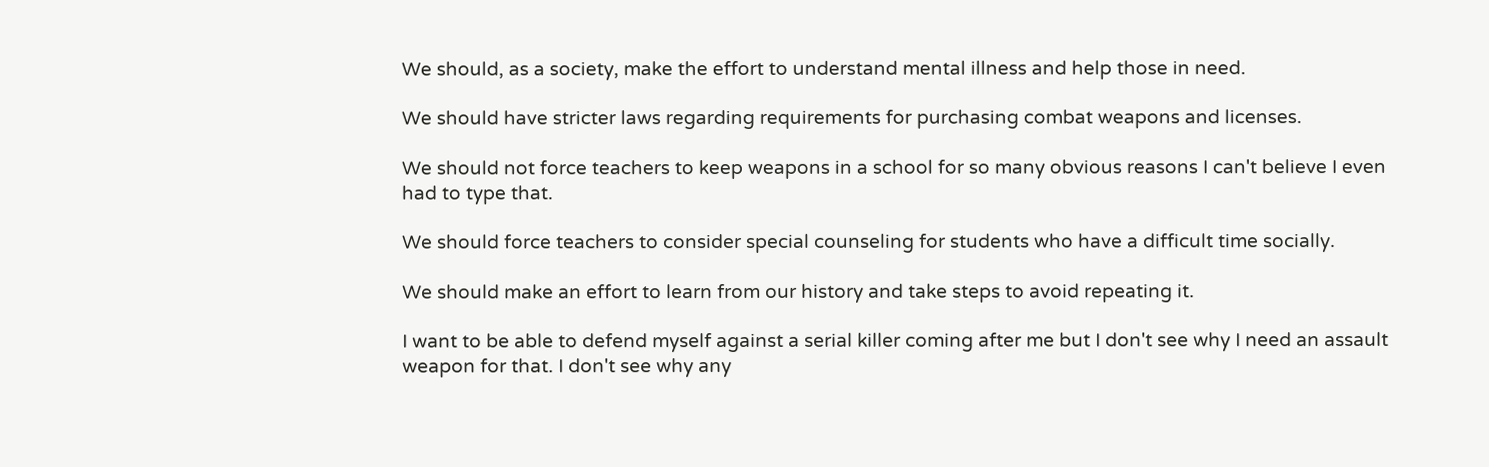We should, as a society, make the effort to understand mental illness and help those in need.

We should have stricter laws regarding requirements for purchasing combat weapons and licenses.

We should not force teachers to keep weapons in a school for so many obvious reasons I can't believe I even had to type that.

We should force teachers to consider special counseling for students who have a difficult time socially.

We should make an effort to learn from our history and take steps to avoid repeating it.

I want to be able to defend myself against a serial killer coming after me but I don't see why I need an assault weapon for that. I don't see why any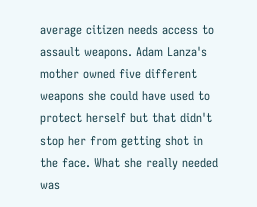average citizen needs access to assault weapons. Adam Lanza's mother owned five different weapons she could have used to protect herself but that didn't stop her from getting shot in the face. What she really needed was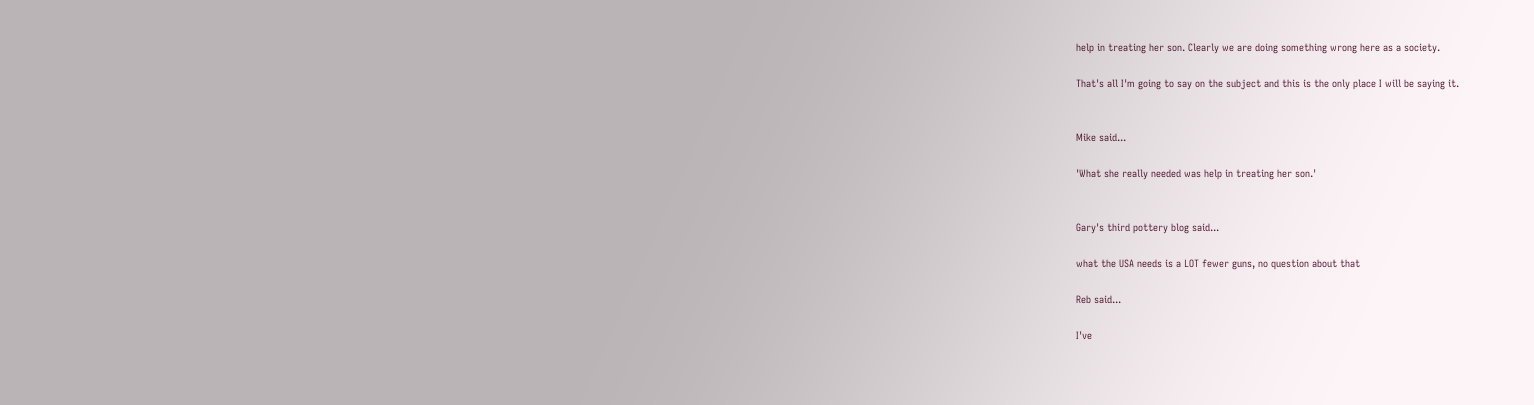help in treating her son. Clearly we are doing something wrong here as a society.

That's all I'm going to say on the subject and this is the only place I will be saying it.


Mike said...

'What she really needed was help in treating her son.'


Gary's third pottery blog said...

what the USA needs is a LOT fewer guns, no question about that

Reb said...

I've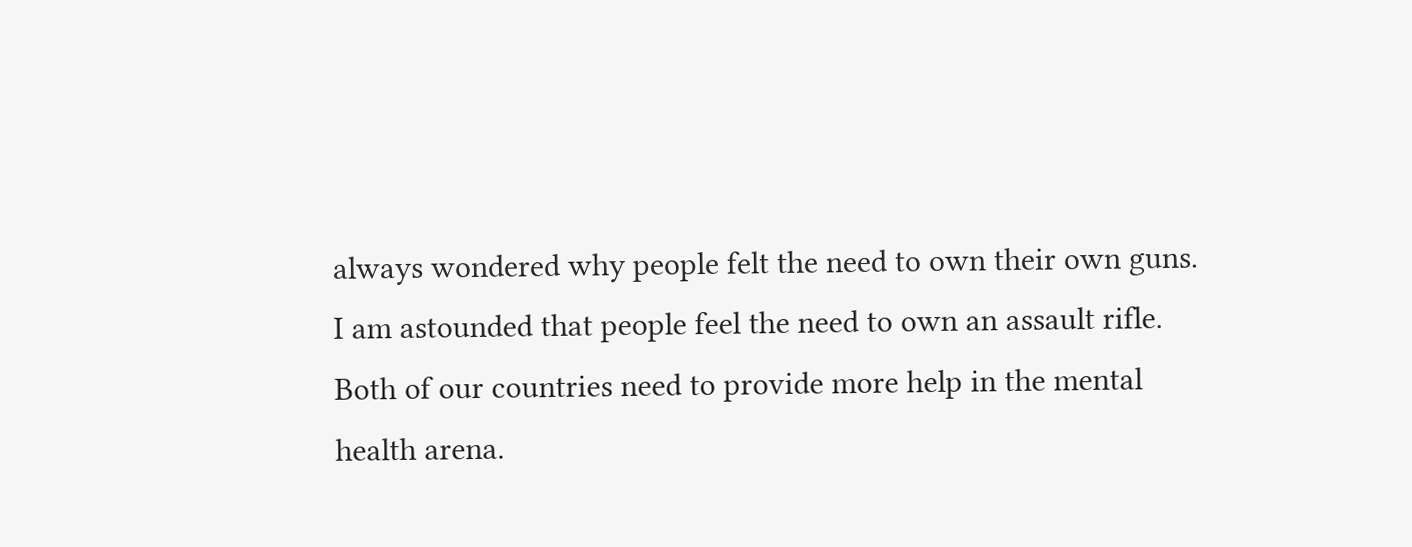always wondered why people felt the need to own their own guns. I am astounded that people feel the need to own an assault rifle. Both of our countries need to provide more help in the mental health arena.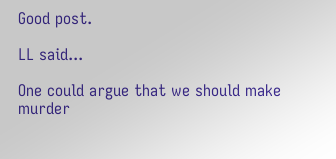Good post.

LL said...

One could argue that we should make murder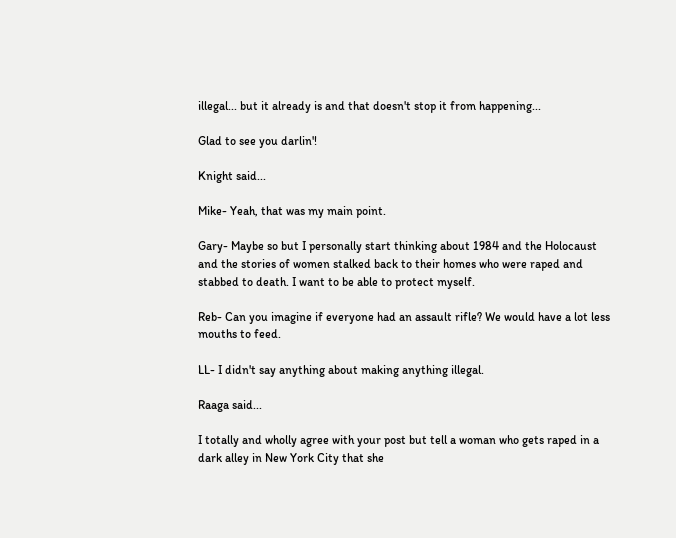illegal... but it already is and that doesn't stop it from happening...

Glad to see you darlin'!

Knight said...

Mike- Yeah, that was my main point.

Gary- Maybe so but I personally start thinking about 1984 and the Holocaust and the stories of women stalked back to their homes who were raped and stabbed to death. I want to be able to protect myself.

Reb- Can you imagine if everyone had an assault rifle? We would have a lot less mouths to feed.

LL- I didn't say anything about making anything illegal.

Raaga said...

I totally and wholly agree with your post but tell a woman who gets raped in a dark alley in New York City that she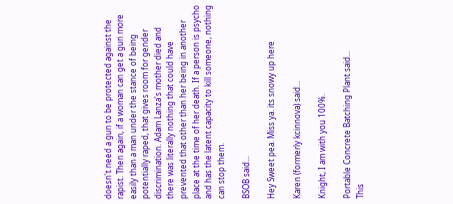doesn't need a gun to be protected against the rapist. Then again, if a woman can get a gun more easily than a man under the stance of being potentially raped, that gives room for gender discrimination. Adam Lanza's mother died and there was literally nothing that could have prevented that other than her being in another place at the time of her death. If a person is psycho and has the latent capacity to kill someone, nothing can stop them.

BSOB said...

Hey Sweet pea. Miss ya. its snowy up here

Karen (formerly kcinnova) said...

Knight, I am with you 100%.

Portable Concrete Batching Plant said...
This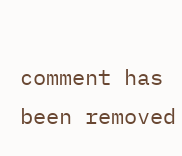comment has been removed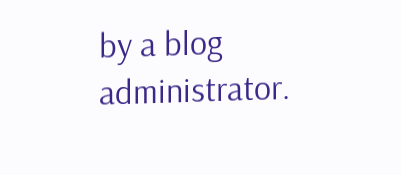by a blog administrator.